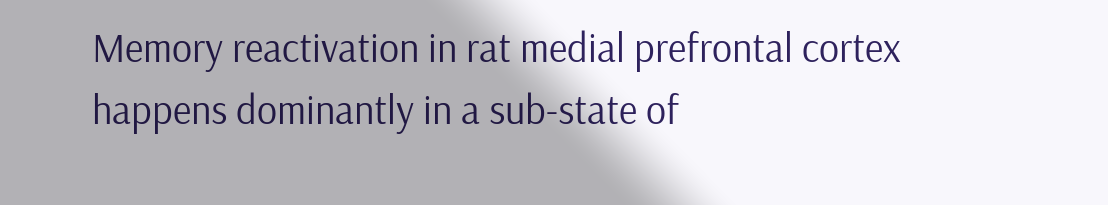Memory reactivation in rat medial prefrontal cortex happens dominantly in a sub-state of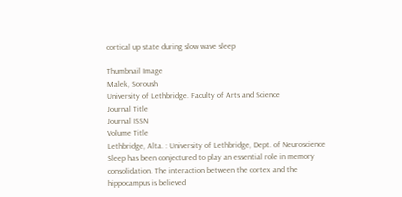cortical up state during slow wave sleep

Thumbnail Image
Malek, Soroush
University of Lethbridge. Faculty of Arts and Science
Journal Title
Journal ISSN
Volume Title
Lethbridge, Alta. : University of Lethbridge, Dept. of Neuroscience
Sleep has been conjectured to play an essential role in memory consolidation. The interaction between the cortex and the hippocampus is believed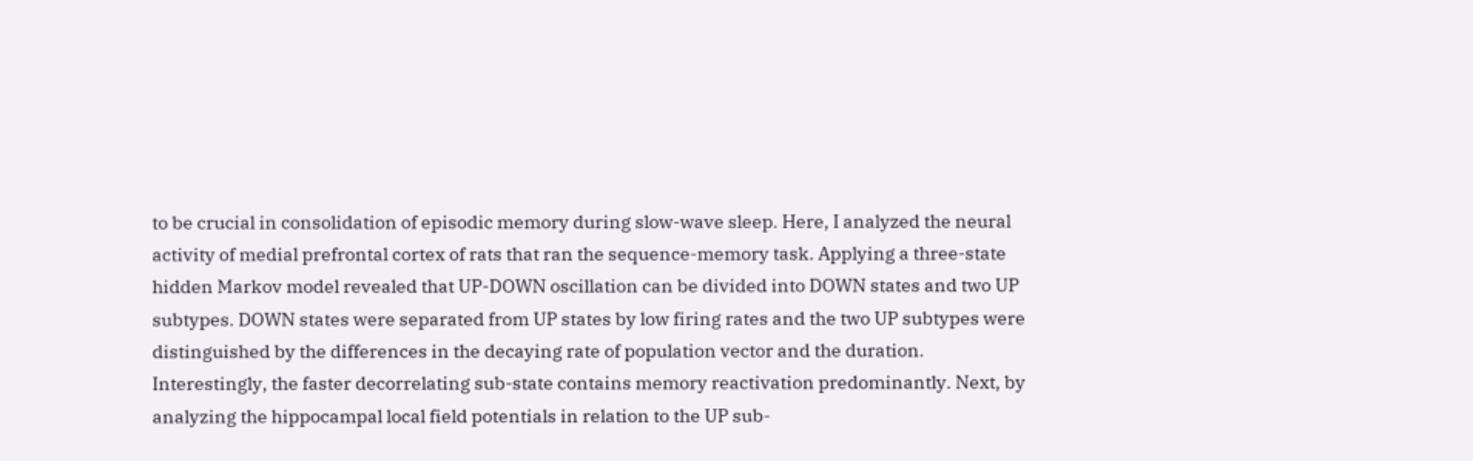to be crucial in consolidation of episodic memory during slow-wave sleep. Here, I analyzed the neural activity of medial prefrontal cortex of rats that ran the sequence-memory task. Applying a three-state hidden Markov model revealed that UP-DOWN oscillation can be divided into DOWN states and two UP subtypes. DOWN states were separated from UP states by low firing rates and the two UP subtypes were distinguished by the differences in the decaying rate of population vector and the duration. Interestingly, the faster decorrelating sub-state contains memory reactivation predominantly. Next, by analyzing the hippocampal local field potentials in relation to the UP sub-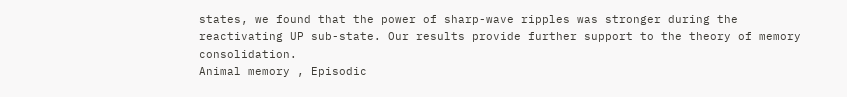states, we found that the power of sharp-wave ripples was stronger during the reactivating UP sub-state. Our results provide further support to the theory of memory consolidation.
Animal memory , Episodic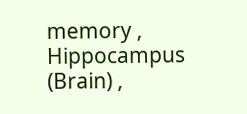memory , Hippocampus (Brain) ,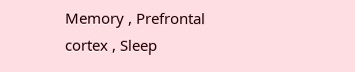Memory , Prefrontal cortex , Sleep